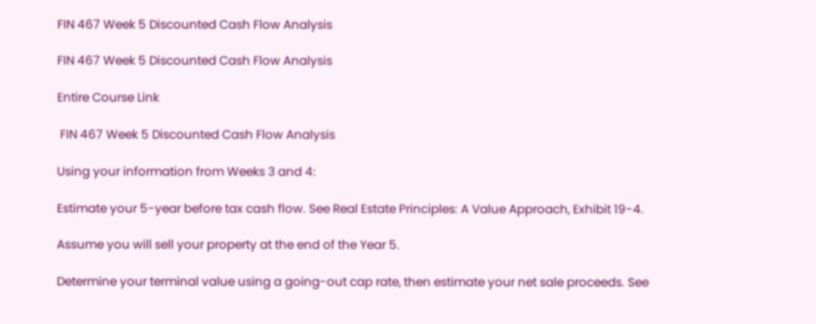FIN 467 Week 5 Discounted Cash Flow Analysis

FIN 467 Week 5 Discounted Cash Flow Analysis

Entire Course Link

 FIN 467 Week 5 Discounted Cash Flow Analysis

Using your information from Weeks 3 and 4:

Estimate your 5-year before tax cash flow. See Real Estate Principles: A Value Approach, Exhibit 19-4.

Assume you will sell your property at the end of the Year 5.

Determine your terminal value using a going-out cap rate, then estimate your net sale proceeds. See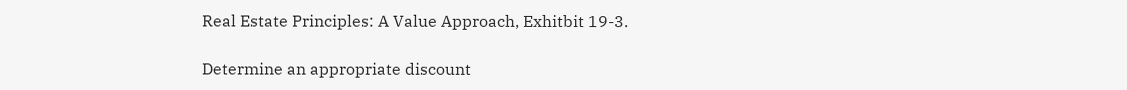Real Estate Principles: A Value Approach, Exhitbit 19-3.

Determine an appropriate discount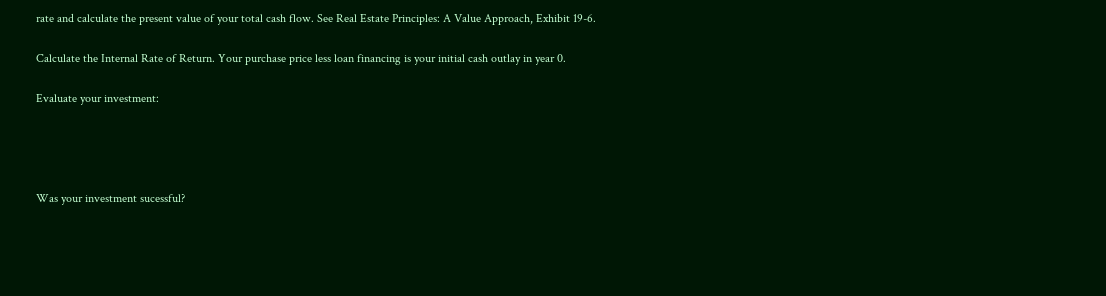rate and calculate the present value of your total cash flow. See Real Estate Principles: A Value Approach, Exhibit 19-6.

Calculate the Internal Rate of Return. Your purchase price less loan financing is your initial cash outlay in year 0.

Evaluate your investment:




Was your investment sucessful?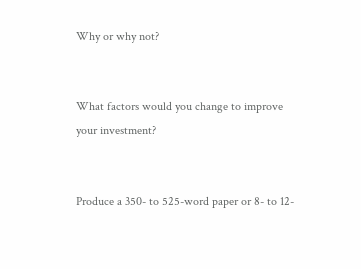Why or why not?


What factors would you change to improve your investment?


Produce a 350- to 525-word paper or 8- to 12-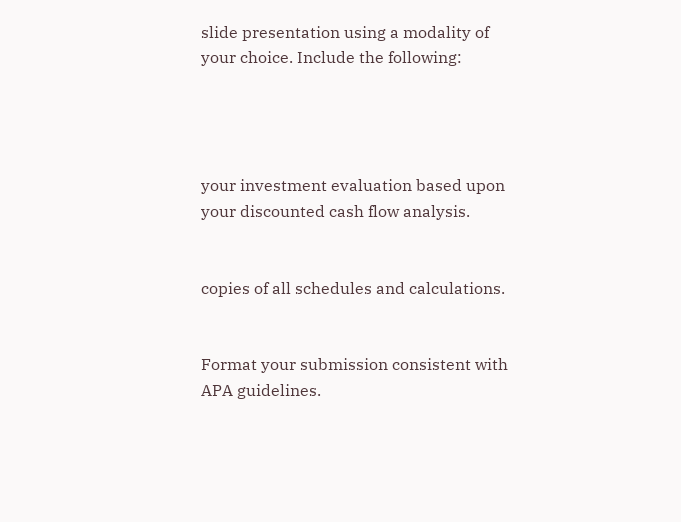slide presentation using a modality of your choice. Include the following:




your investment evaluation based upon your discounted cash flow analysis.


copies of all schedules and calculations.


Format your submission consistent with APA guidelines.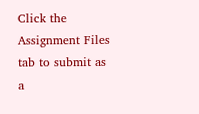Click the Assignment Files tab to submit as a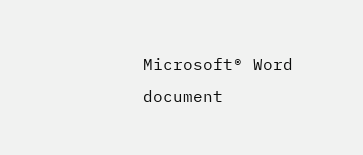Microsoft® Word document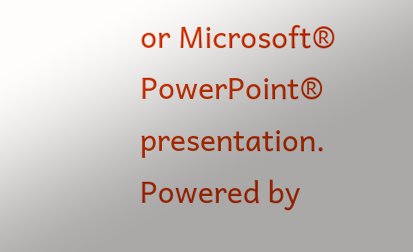or Microsoft® PowerPoint® presentation.
Powered by